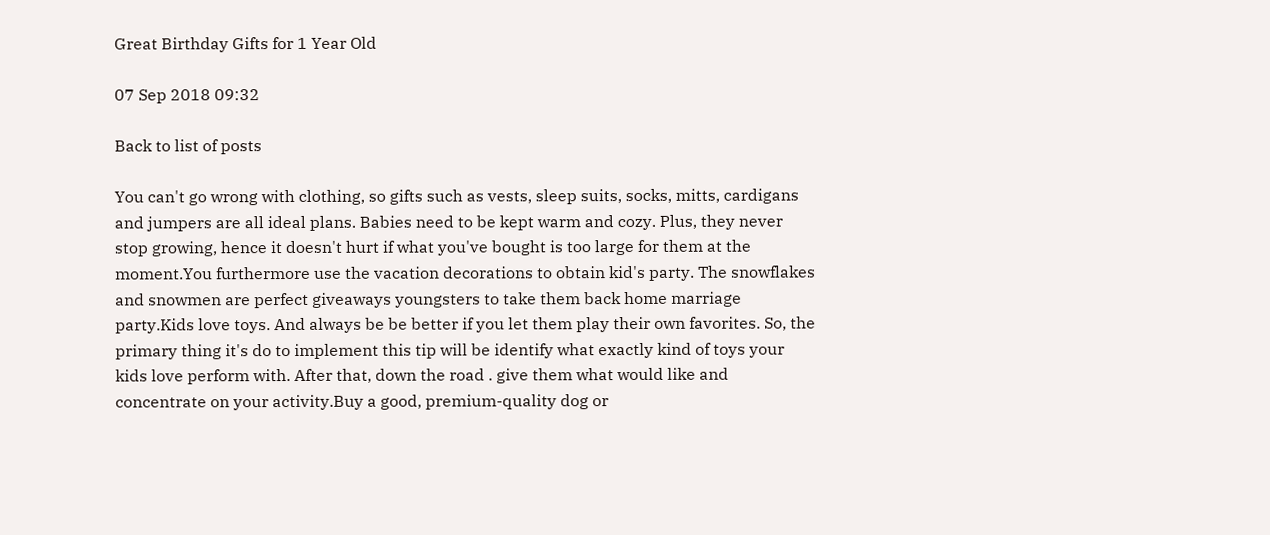Great Birthday Gifts for 1 Year Old

07 Sep 2018 09:32

Back to list of posts

You can't go wrong with clothing, so gifts such as vests, sleep suits, socks, mitts, cardigans and jumpers are all ideal plans. Babies need to be kept warm and cozy. Plus, they never stop growing, hence it doesn't hurt if what you've bought is too large for them at the moment.You furthermore use the vacation decorations to obtain kid's party. The snowflakes and snowmen are perfect giveaways youngsters to take them back home marriage party.Kids love toys. And always be be better if you let them play their own favorites. So, the primary thing it's do to implement this tip will be identify what exactly kind of toys your kids love perform with. After that, down the road . give them what would like and concentrate on your activity.Buy a good, premium-quality dog or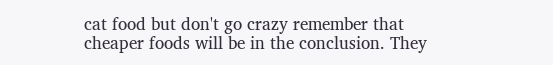cat food but don't go crazy remember that cheaper foods will be in the conclusion. They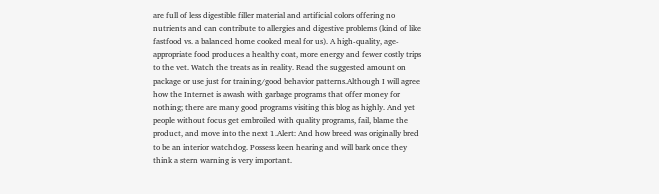are full of less digestible filler material and artificial colors offering no nutrients and can contribute to allergies and digestive problems (kind of like fastfood vs. a balanced home cooked meal for us). A high-quality, age-appropriate food produces a healthy coat, more energy and fewer costly trips to the vet. Watch the treats as in reality. Read the suggested amount on package or use just for training/good behavior patterns.Although I will agree how the Internet is awash with garbage programs that offer money for nothing; there are many good programs visiting this blog as highly. And yet people without focus get embroiled with quality programs, fail, blame the product, and move into the next 1.Alert: And how breed was originally bred to be an interior watchdog. Possess keen hearing and will bark once they think a stern warning is very important.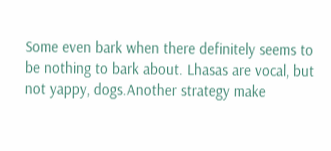Some even bark when there definitely seems to be nothing to bark about. Lhasas are vocal, but not yappy, dogs.Another strategy make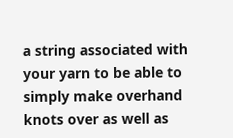a string associated with your yarn to be able to simply make overhand knots over as well as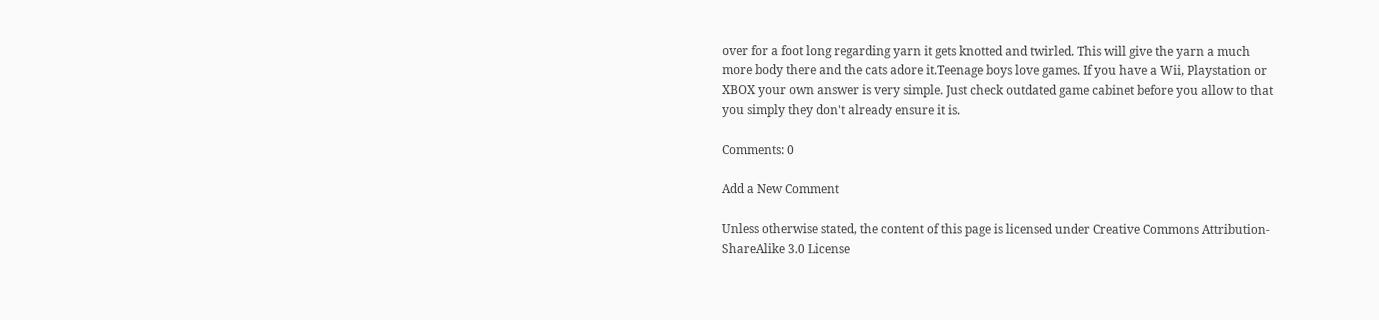over for a foot long regarding yarn it gets knotted and twirled. This will give the yarn a much more body there and the cats adore it.Teenage boys love games. If you have a Wii, Playstation or XBOX your own answer is very simple. Just check outdated game cabinet before you allow to that you simply they don't already ensure it is.

Comments: 0

Add a New Comment

Unless otherwise stated, the content of this page is licensed under Creative Commons Attribution-ShareAlike 3.0 License